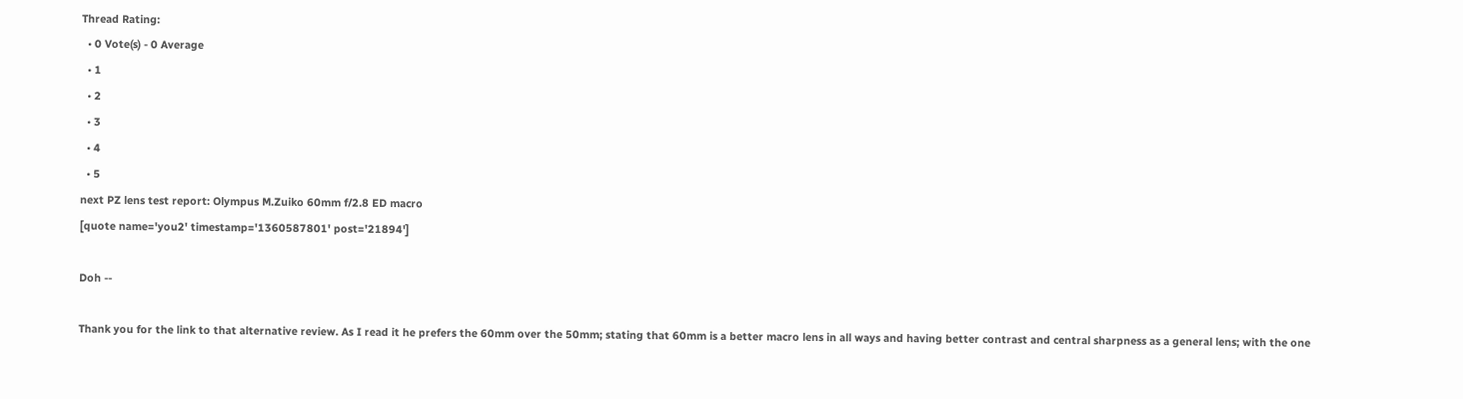Thread Rating:
  • 0 Vote(s) - 0 Average
  • 1
  • 2
  • 3
  • 4
  • 5
next PZ lens test report: Olympus M.Zuiko 60mm f/2.8 ED macro
[quote name='you2' timestamp='1360587801' post='21894']

Doh --

Thank you for the link to that alternative review. As I read it he prefers the 60mm over the 50mm; stating that 60mm is a better macro lens in all ways and having better contrast and central sharpness as a general lens; with the one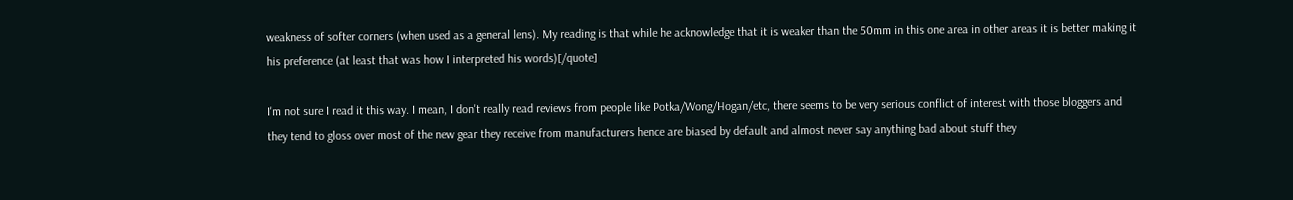weakness of softer corners (when used as a general lens). My reading is that while he acknowledge that it is weaker than the 50mm in this one area in other areas it is better making it his preference (at least that was how I interpreted his words)[/quote]

I'm not sure I read it this way. I mean, I don't really read reviews from people like Potka/Wong/Hogan/etc, there seems to be very serious conflict of interest with those bloggers and they tend to gloss over most of the new gear they receive from manufacturers hence are biased by default and almost never say anything bad about stuff they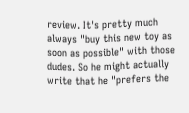review. It's pretty much always "buy this new toy as soon as possible" with those dudes. So he might actually write that he "prefers the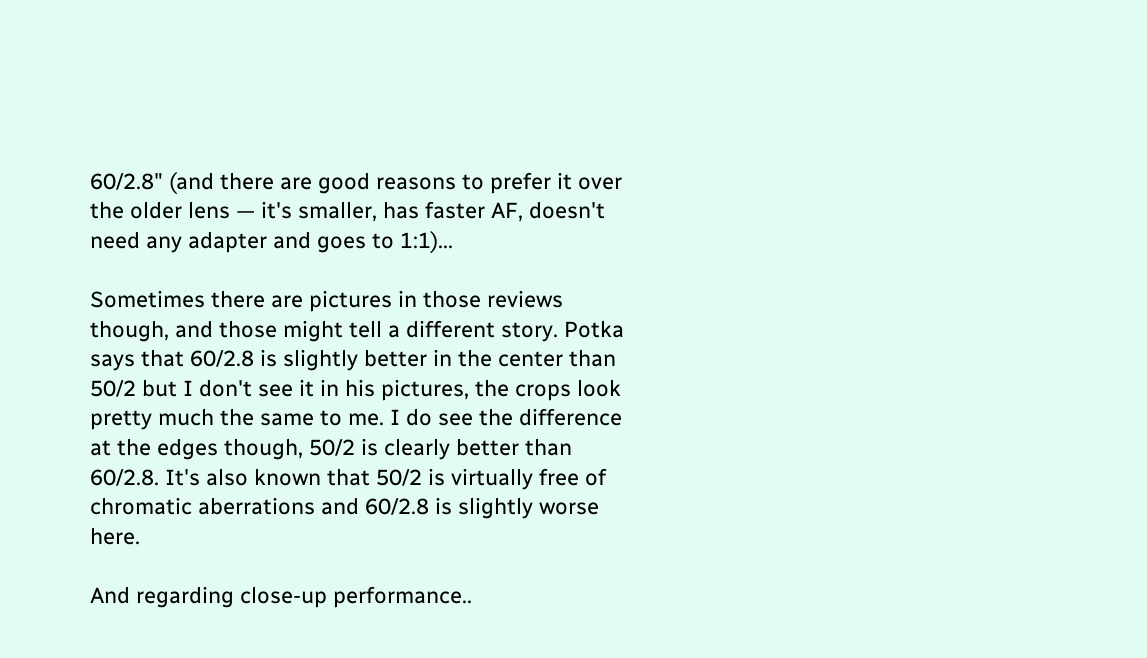60/2.8" (and there are good reasons to prefer it over the older lens — it's smaller, has faster AF, doesn't need any adapter and goes to 1:1)...

Sometimes there are pictures in those reviews though, and those might tell a different story. Potka says that 60/2.8 is slightly better in the center than 50/2 but I don't see it in his pictures, the crops look pretty much the same to me. I do see the difference at the edges though, 50/2 is clearly better than 60/2.8. It's also known that 50/2 is virtually free of chromatic aberrations and 60/2.8 is slightly worse here.

And regarding close-up performance..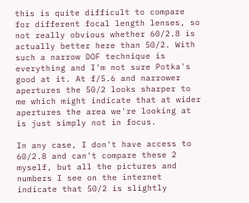this is quite difficult to compare for different focal length lenses, so not really obvious whether 60/2.8 is actually better here than 50/2. With such a narrow DOF technique is everything and I'm not sure Potka's good at it. At f/5.6 and narrower apertures the 50/2 looks sharper to me which might indicate that at wider apertures the area we're looking at is just simply not in focus.

In any case, I don't have access to 60/2.8 and can't compare these 2 myself, but all the pictures and numbers I see on the internet indicate that 50/2 is slightly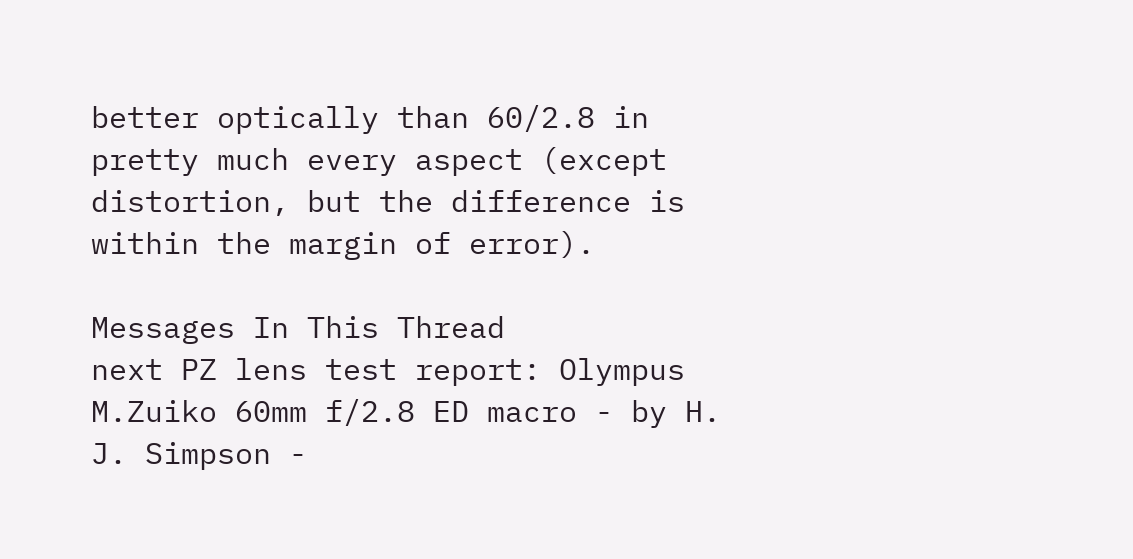better optically than 60/2.8 in pretty much every aspect (except distortion, but the difference is within the margin of error).

Messages In This Thread
next PZ lens test report: Olympus M.Zuiko 60mm f/2.8 ED macro - by H. J. Simpson -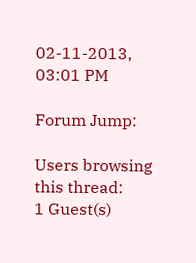02-11-2013, 03:01 PM

Forum Jump:

Users browsing this thread:
1 Guest(s)